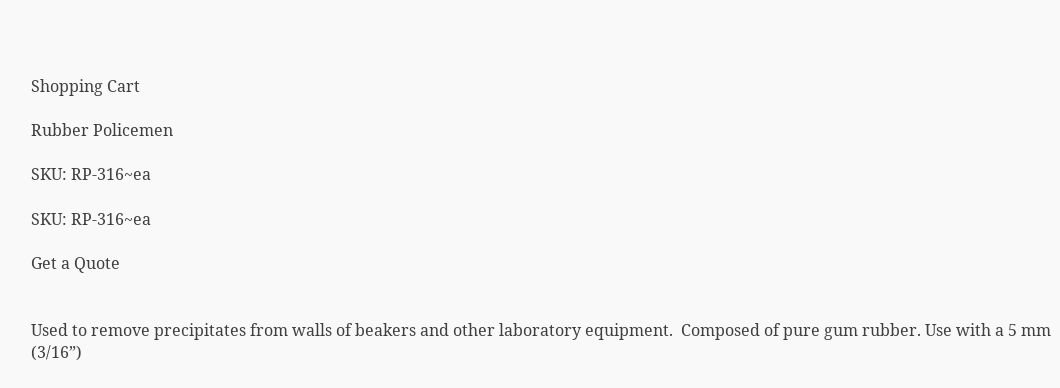Shopping Cart

Rubber Policemen

SKU: RP-316~ea

SKU: RP-316~ea

Get a Quote


Used to remove precipitates from walls of beakers and other laboratory equipment.  Composed of pure gum rubber. Use with a 5 mm (3/16”)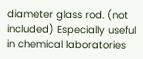diameter glass rod. (not included) Especially useful in chemical laboratories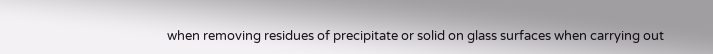when removing residues of precipitate or solid on glass surfaces when carrying out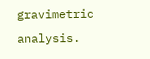gravimetric analysis.